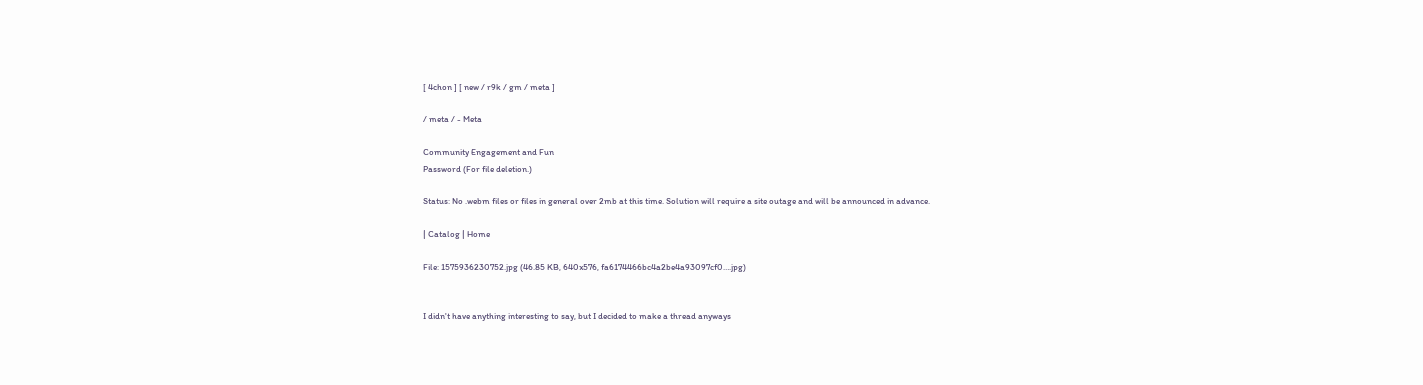[ 4chon ] [ new / r9k / gm / meta ]

/ meta / - Meta

Community Engagement and Fun
Password (For file deletion.)

Status: No .webm files or files in general over 2mb at this time. Solution will require a site outage and will be announced in advance.

| Catalog | Home

File: 1575936230752.jpg (46.85 KB, 640x576, fa6174466bc4a2be4a93097cf0….jpg)


I didn't have anything interesting to say, but I decided to make a thread anyways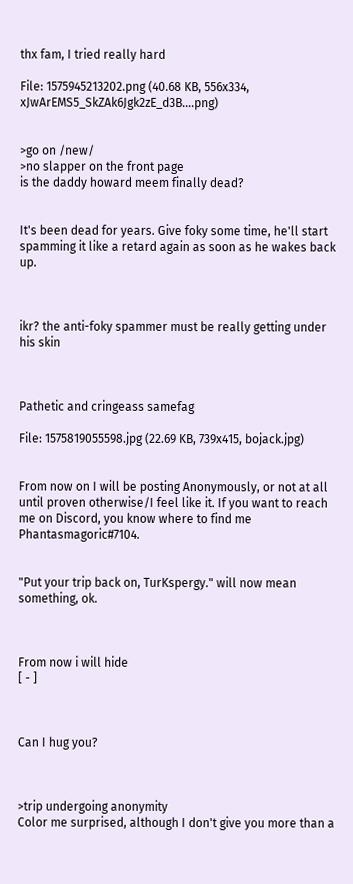thx fam, I tried really hard

File: 1575945213202.png (40.68 KB, 556x334, xJwArEMS5_SkZAk6Jgk2zE_d3B….png)


>go on /new/
>no slapper on the front page
is the daddy howard meem finally dead?


It's been dead for years. Give foky some time, he'll start spamming it like a retard again as soon as he wakes back up.



ikr? the anti-foky spammer must be really getting under his skin



Pathetic and cringeass samefag

File: 1575819055598.jpg (22.69 KB, 739x415, bojack.jpg)


From now on I will be posting Anonymously, or not at all until proven otherwise/I feel like it. If you want to reach me on Discord, you know where to find me Phantasmagoric#7104.


"Put your trip back on, TurKspergy." will now mean something, ok.



From now i will hide
[ - ]



Can I hug you?



>trip undergoing anonymity
Color me surprised, although I don't give you more than a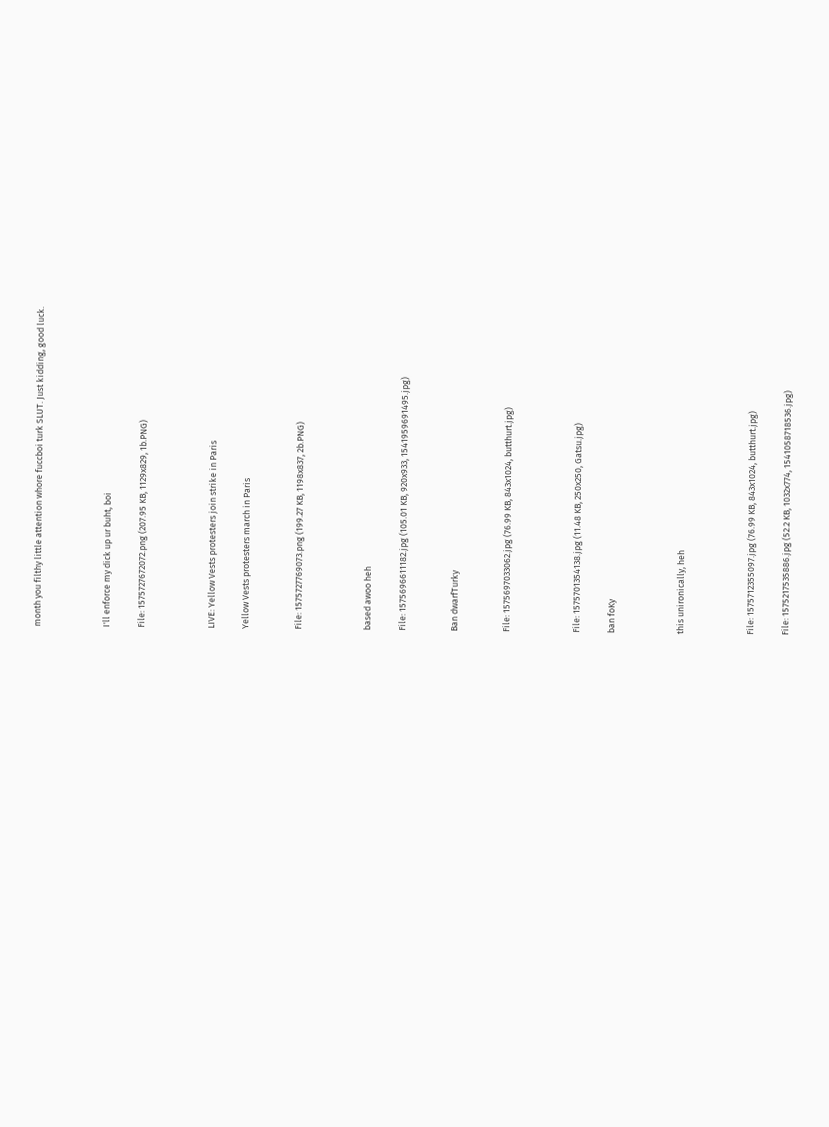month you filthy little attention whore fuccboi turk SLUT. Just kidding, good luck.



I'll enforce my dick up ur buht, boi

File: 1575727672072.png (207.95 KB, 1129x829, 1b.PNG)



LIVE: Yellow Vests protesters join strike in Paris

Yellow Vests protesters march in Paris


File: 1575727769073.png (199.27 KB, 1198x837, 2b.PNG)



based awoo heh

File: 1575696611182.jpg (105.01 KB, 920x933, 1541959691495.jpg)


Ban dwarfTurky


File: 1575697033062.jpg (76.99 KB, 843x1024, butthurt.jpg)



File: 1575701354138.jpg (11.48 KB, 250x250, Gatsu.jpg)

ban foKy



this unironically, heh



File: 1575712355097.jpg (76.99 KB, 843x1024, butthurt.jpg)

File: 1575217535886.jpg (52.2 KB, 1032x774, 1541058718536.jpg)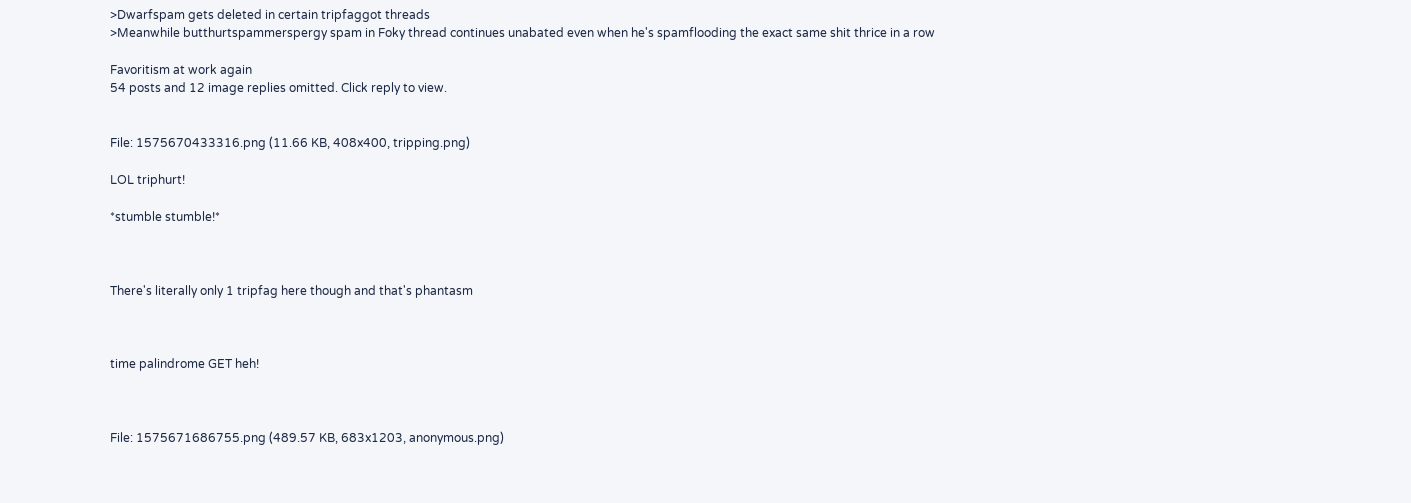>Dwarfspam gets deleted in certain tripfaggot threads
>Meanwhile butthurtspammerspergy spam in Foky thread continues unabated even when he's spamflooding the exact same shit thrice in a row

Favoritism at work again
54 posts and 12 image replies omitted. Click reply to view.


File: 1575670433316.png (11.66 KB, 408x400, tripping.png)

LOL triphurt!

*stumble stumble!*



There's literally only 1 tripfag here though and that's phantasm



time palindrome GET heh!



File: 1575671686755.png (489.57 KB, 683x1203, anonymous.png)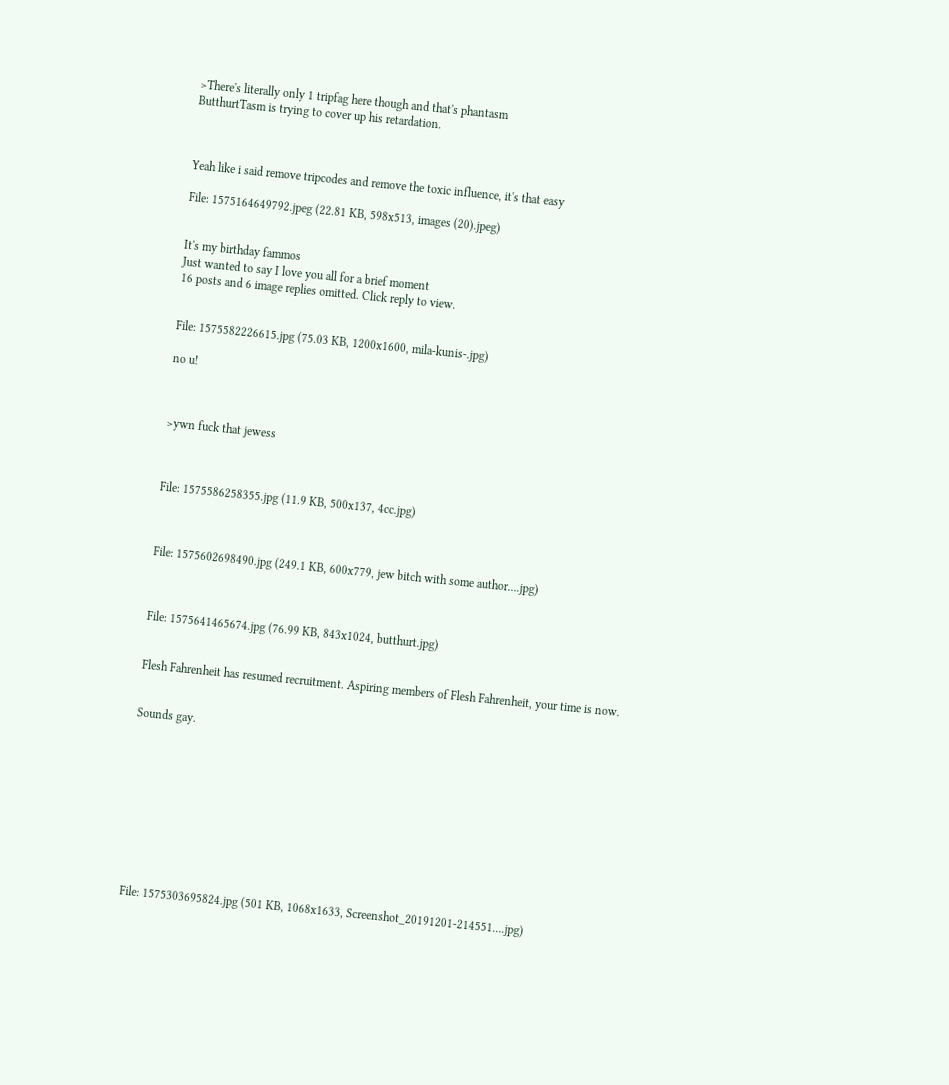>There's literally only 1 tripfag here though and that's phantasm
ButthurtTasm is trying to cover up his retardation.



Yeah like i said remove tripcodes and remove the toxic influence, it's that easy

File: 1575164649792.jpeg (22.81 KB, 598x513, images (20).jpeg)


It's my birthday fammos
Just wanted to say I love you all for a brief moment
16 posts and 6 image replies omitted. Click reply to view.


File: 1575582226615.jpg (75.03 KB, 1200x1600, mila-kunis-.jpg)

no u!



>ywn fuck that jewess



File: 1575586258355.jpg (11.9 KB, 500x137, 4cc.jpg)



File: 1575602698490.jpg (249.1 KB, 600x779, jew bitch with some author….jpg)



File: 1575641465674.jpg (76.99 KB, 843x1024, butthurt.jpg)


Flesh Fahrenheit has resumed recruitment. Aspiring members of Flesh Fahrenheit, your time is now.


Sounds gay.










File: 1575303695824.jpg (501 KB, 1068x1633, Screenshot_20191201-214551….jpg)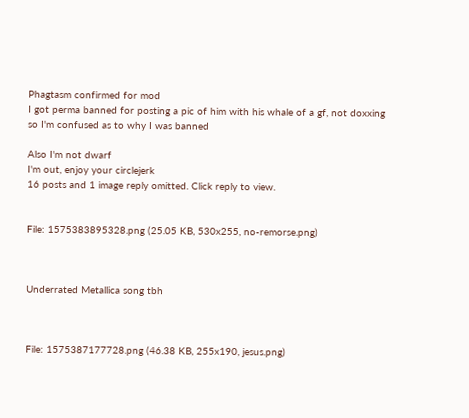Phagtasm confirmed for mod
I got perma banned for posting a pic of him with his whale of a gf, not doxxing so I'm confused as to why I was banned

Also I'm not dwarf
I'm out, enjoy your circlejerk
16 posts and 1 image reply omitted. Click reply to view.


File: 1575383895328.png (25.05 KB, 530x255, no-remorse.png)



Underrated Metallica song tbh



File: 1575387177728.png (46.38 KB, 255x190, jesus.png)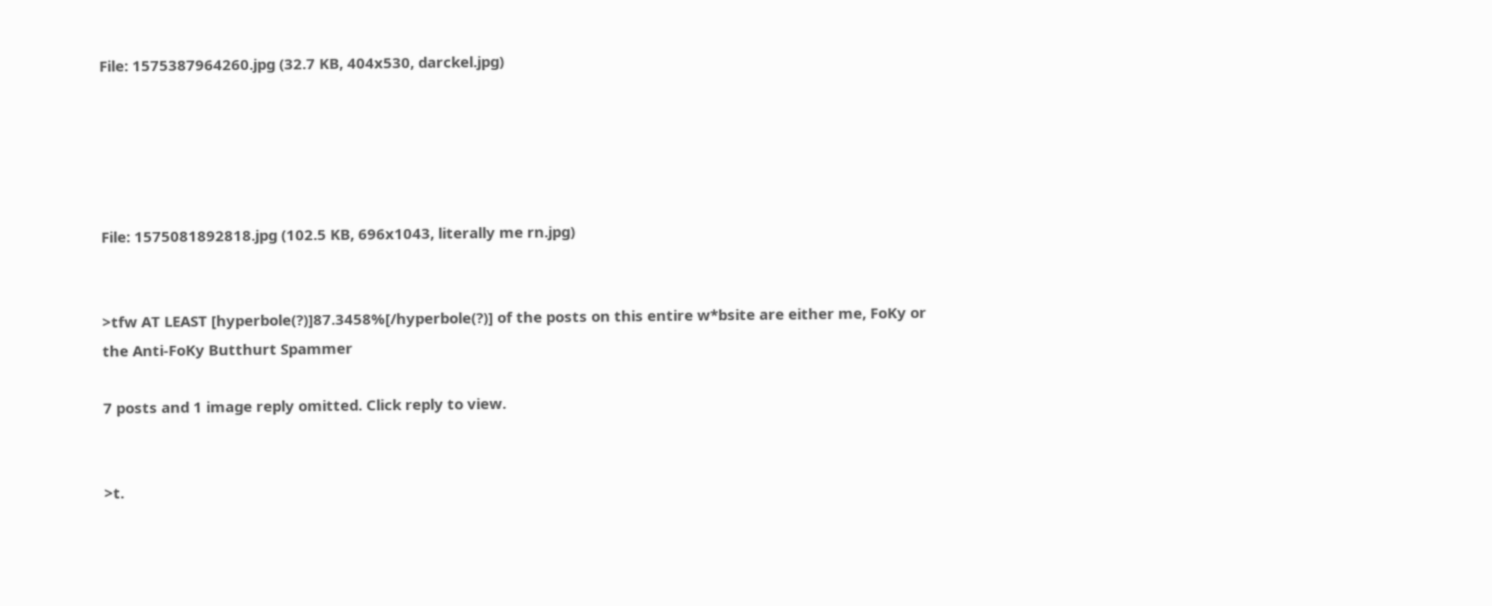File: 1575387964260.jpg (32.7 KB, 404x530, darckel.jpg)





File: 1575081892818.jpg (102.5 KB, 696x1043, literally me rn.jpg)


>tfw AT LEAST [hyperbole(?)]87.3458%[/hyperbole(?)] of the posts on this entire w*bsite are either me, FoKy or the Anti-FoKy Butthurt Spammer

7 posts and 1 image reply omitted. Click reply to view.


>t.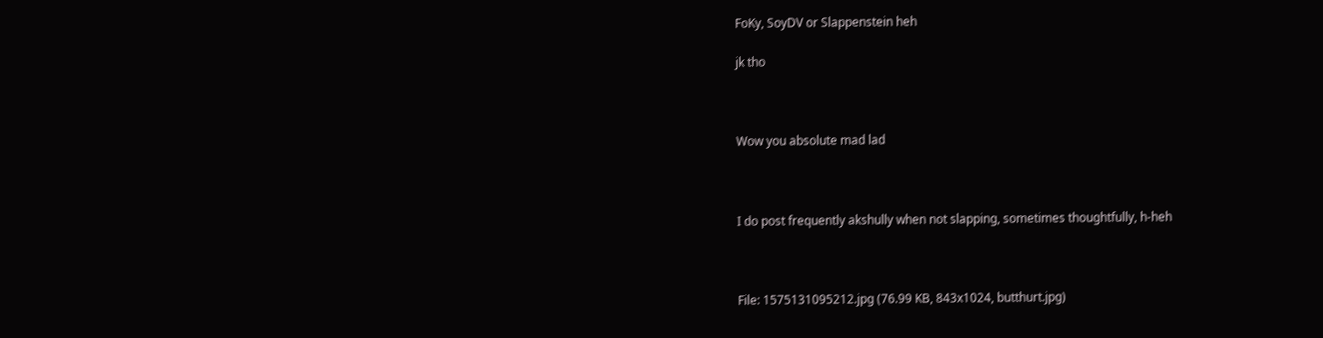FoKy, SoyDV or Slappenstein heh

jk tho



Wow you absolute mad lad



I do post frequently akshully when not slapping, sometimes thoughtfully, h-heh



File: 1575131095212.jpg (76.99 KB, 843x1024, butthurt.jpg)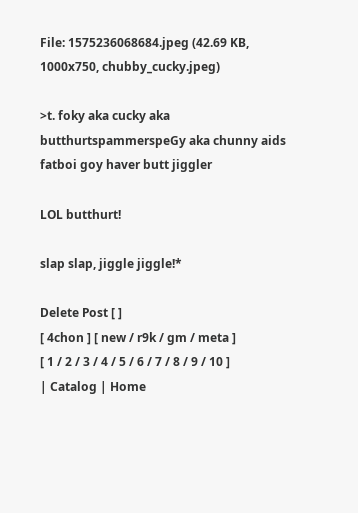File: 1575236068684.jpeg (42.69 KB, 1000x750, chubby_cucky.jpeg)

>t. foky aka cucky aka butthurtspammerspeGy aka chunny aids fatboi goy haver butt jiggler

LOL butthurt!

slap slap, jiggle jiggle!*

Delete Post [ ]
[ 4chon ] [ new / r9k / gm / meta ]
[ 1 / 2 / 3 / 4 / 5 / 6 / 7 / 8 / 9 / 10 ]
| Catalog | Home